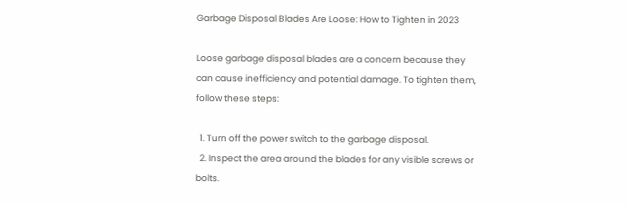Garbage Disposal Blades Are Loose: How to Tighten in 2023

Loose garbage disposal blades are a concern because they can cause inefficiency and potential damage. To tighten them, follow these steps:

  1. Turn off the power switch to the garbage disposal.
  2. Inspect the area around the blades for any visible screws or bolts.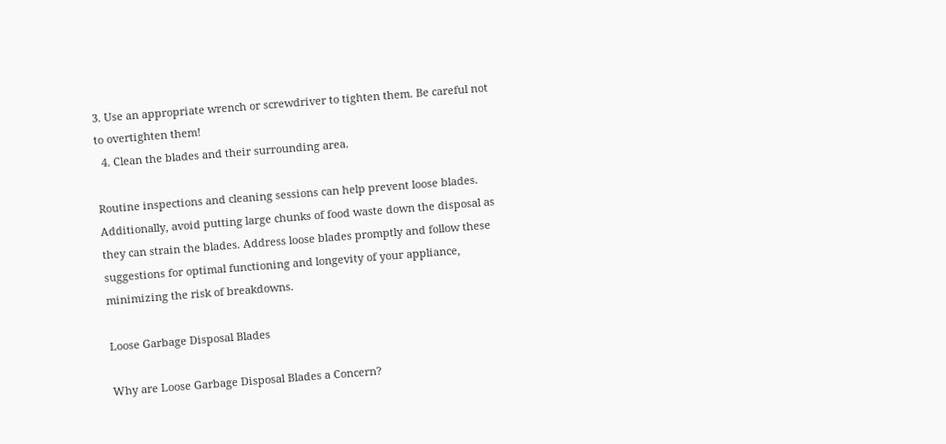3. Use an appropriate wrench or screwdriver to tighten them. Be careful not to overtighten them!
  4. Clean the blades and their surrounding area.

Routine inspections and cleaning sessions can help prevent loose blades. Additionally, avoid putting large chunks of food waste down the disposal as they can strain the blades. Address loose blades promptly and follow these suggestions for optimal functioning and longevity of your appliance, minimizing the risk of breakdowns.

Loose Garbage Disposal Blades

Why are Loose Garbage Disposal Blades a Concern?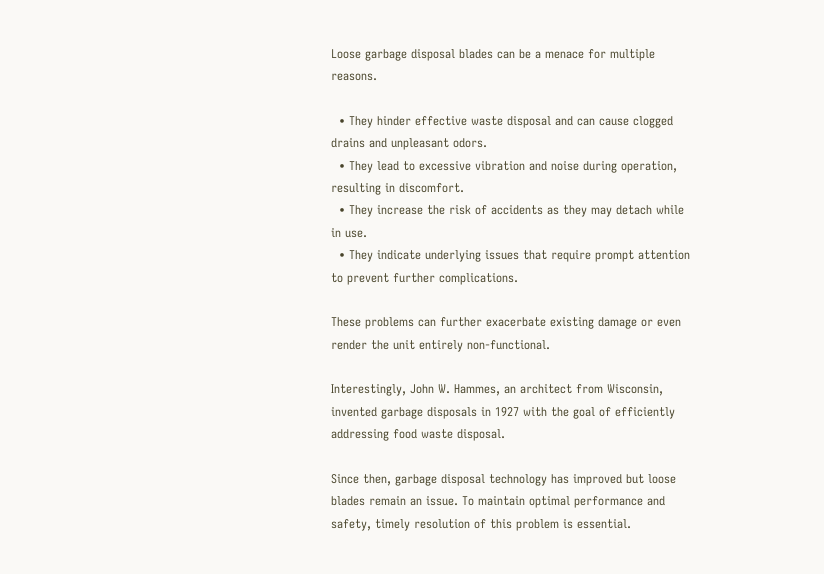Loose garbage disposal blades can be a menace for multiple reasons.

  • They hinder effective waste disposal and can cause clogged drains and unpleasant odors.
  • They lead to excessive vibration and noise during operation, resulting in discomfort.
  • They increase the risk of accidents as they may detach while in use.
  • They indicate underlying issues that require prompt attention to prevent further complications.

These problems can further exacerbate existing damage or even render the unit entirely non-functional.

Interestingly, John W. Hammes, an architect from Wisconsin, invented garbage disposals in 1927 with the goal of efficiently addressing food waste disposal.

Since then, garbage disposal technology has improved but loose blades remain an issue. To maintain optimal performance and safety, timely resolution of this problem is essential.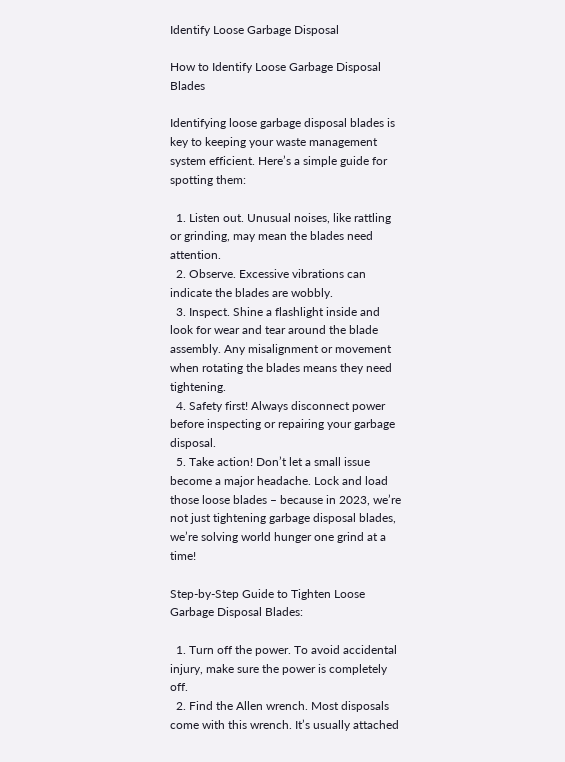Identify Loose Garbage Disposal

How to Identify Loose Garbage Disposal Blades

Identifying loose garbage disposal blades is key to keeping your waste management system efficient. Here’s a simple guide for spotting them:

  1. Listen out. Unusual noises, like rattling or grinding, may mean the blades need attention.
  2. Observe. Excessive vibrations can indicate the blades are wobbly.
  3. Inspect. Shine a flashlight inside and look for wear and tear around the blade assembly. Any misalignment or movement when rotating the blades means they need tightening.
  4. Safety first! Always disconnect power before inspecting or repairing your garbage disposal.
  5. Take action! Don’t let a small issue become a major headache. Lock and load those loose blades – because in 2023, we’re not just tightening garbage disposal blades, we’re solving world hunger one grind at a time!

Step-by-Step Guide to Tighten Loose Garbage Disposal Blades:

  1. Turn off the power. To avoid accidental injury, make sure the power is completely off.
  2. Find the Allen wrench. Most disposals come with this wrench. It’s usually attached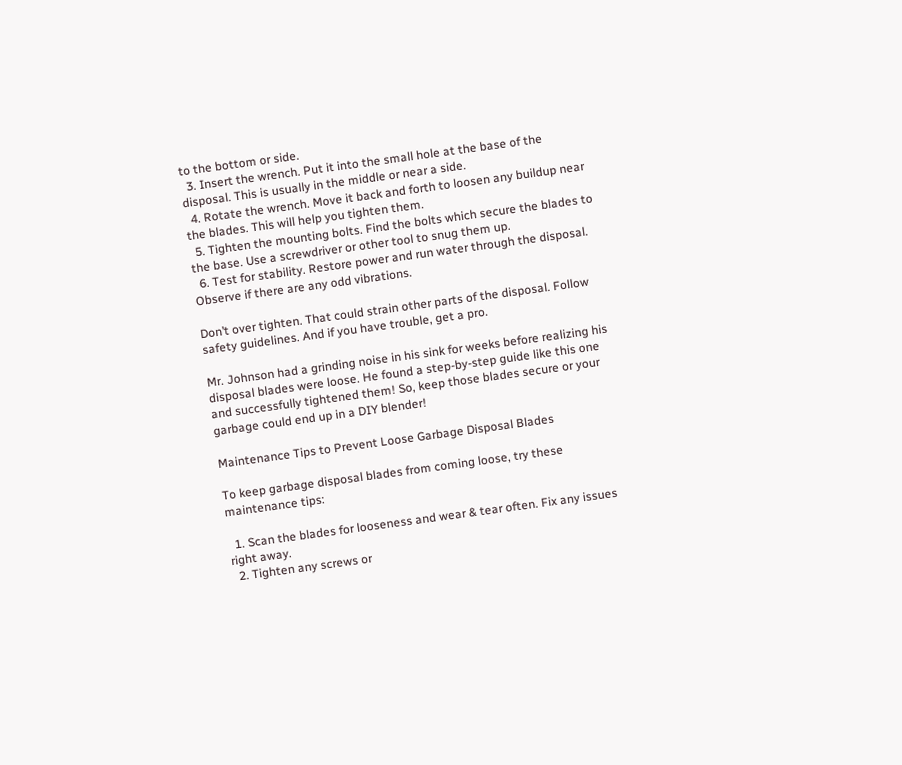to the bottom or side.
  3. Insert the wrench. Put it into the small hole at the base of the disposal. This is usually in the middle or near a side.
  4. Rotate the wrench. Move it back and forth to loosen any buildup near the blades. This will help you tighten them.
  5. Tighten the mounting bolts. Find the bolts which secure the blades to the base. Use a screwdriver or other tool to snug them up.
  6. Test for stability. Restore power and run water through the disposal. Observe if there are any odd vibrations.

Don’t over tighten. That could strain other parts of the disposal. Follow safety guidelines. And if you have trouble, get a pro.

Mr. Johnson had a grinding noise in his sink for weeks before realizing his disposal blades were loose. He found a step-by-step guide like this one and successfully tightened them! So, keep those blades secure or your garbage could end up in a DIY blender!

Maintenance Tips to Prevent Loose Garbage Disposal Blades

To keep garbage disposal blades from coming loose, try these maintenance tips:

  1. Scan the blades for looseness and wear & tear often. Fix any issues right away.
  2. Tighten any screws or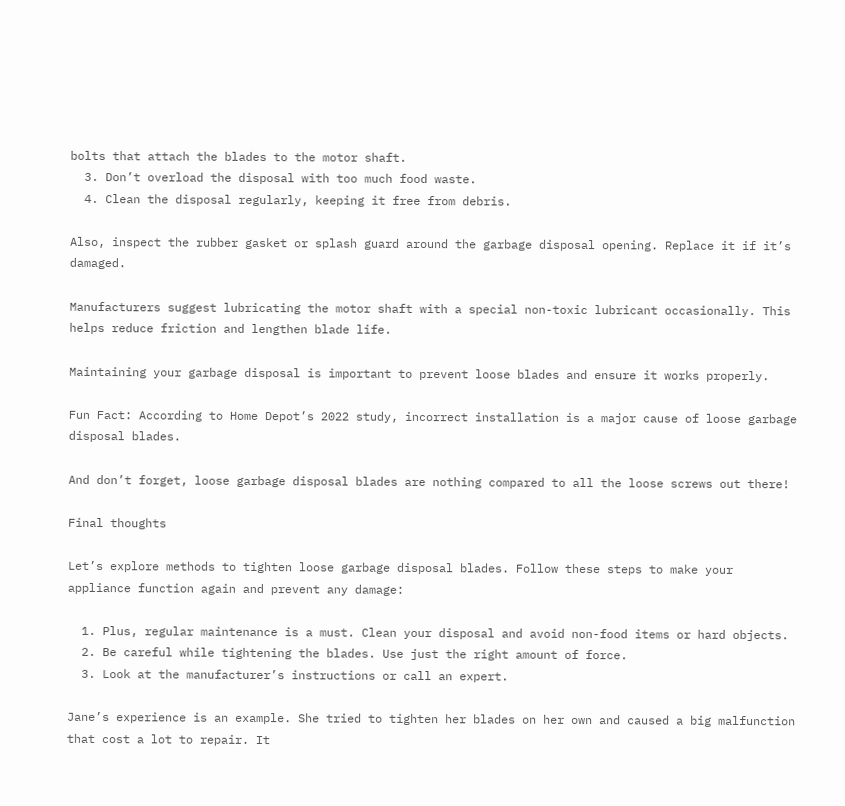bolts that attach the blades to the motor shaft.
  3. Don’t overload the disposal with too much food waste.
  4. Clean the disposal regularly, keeping it free from debris.

Also, inspect the rubber gasket or splash guard around the garbage disposal opening. Replace it if it’s damaged.

Manufacturers suggest lubricating the motor shaft with a special non-toxic lubricant occasionally. This helps reduce friction and lengthen blade life.

Maintaining your garbage disposal is important to prevent loose blades and ensure it works properly.

Fun Fact: According to Home Depot’s 2022 study, incorrect installation is a major cause of loose garbage disposal blades.

And don’t forget, loose garbage disposal blades are nothing compared to all the loose screws out there!

Final thoughts

Let’s explore methods to tighten loose garbage disposal blades. Follow these steps to make your appliance function again and prevent any damage:

  1. Plus, regular maintenance is a must. Clean your disposal and avoid non-food items or hard objects.
  2. Be careful while tightening the blades. Use just the right amount of force.
  3. Look at the manufacturer’s instructions or call an expert.

Jane’s experience is an example. She tried to tighten her blades on her own and caused a big malfunction that cost a lot to repair. It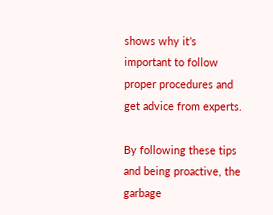shows why it’s important to follow proper procedures and get advice from experts.

By following these tips and being proactive, the garbage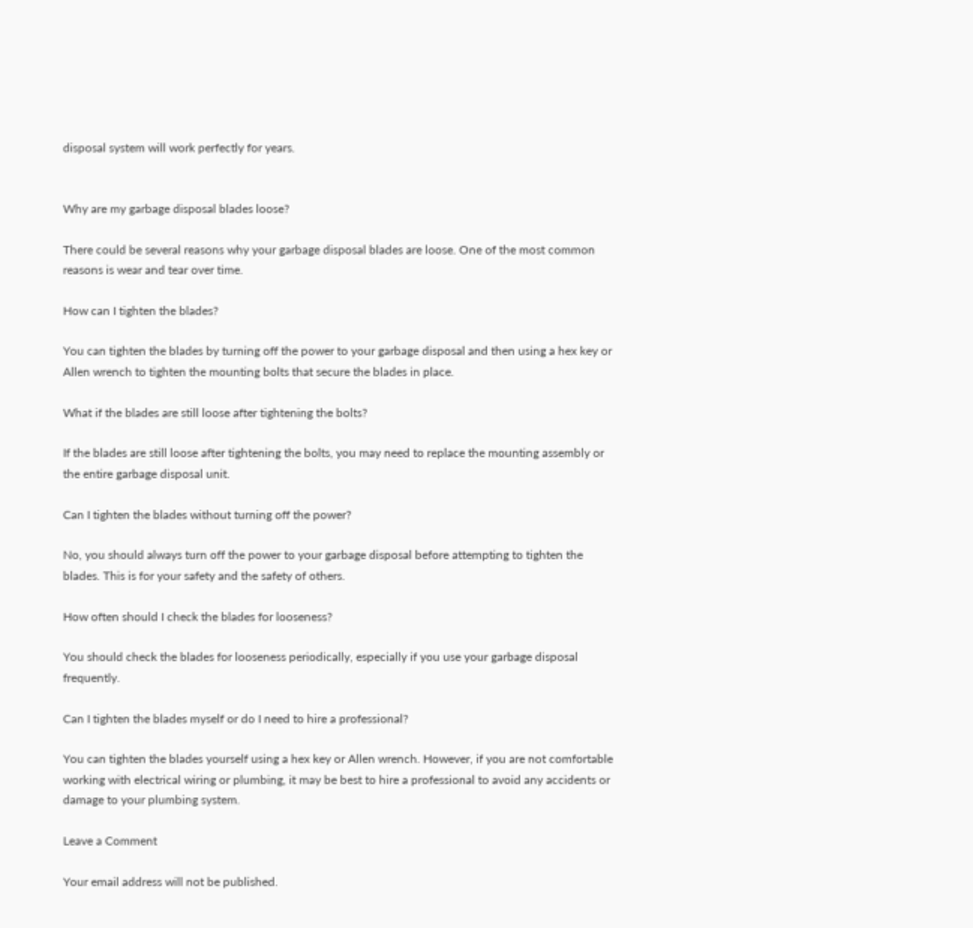disposal system will work perfectly for years.


Why are my garbage disposal blades loose?

There could be several reasons why your garbage disposal blades are loose. One of the most common reasons is wear and tear over time.

How can I tighten the blades?

You can tighten the blades by turning off the power to your garbage disposal and then using a hex key or Allen wrench to tighten the mounting bolts that secure the blades in place.

What if the blades are still loose after tightening the bolts?

If the blades are still loose after tightening the bolts, you may need to replace the mounting assembly or the entire garbage disposal unit.

Can I tighten the blades without turning off the power?

No, you should always turn off the power to your garbage disposal before attempting to tighten the blades. This is for your safety and the safety of others.

How often should I check the blades for looseness?

You should check the blades for looseness periodically, especially if you use your garbage disposal frequently.

Can I tighten the blades myself or do I need to hire a professional?

You can tighten the blades yourself using a hex key or Allen wrench. However, if you are not comfortable working with electrical wiring or plumbing, it may be best to hire a professional to avoid any accidents or damage to your plumbing system.

Leave a Comment

Your email address will not be published.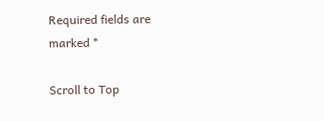Required fields are marked *

Scroll to Top